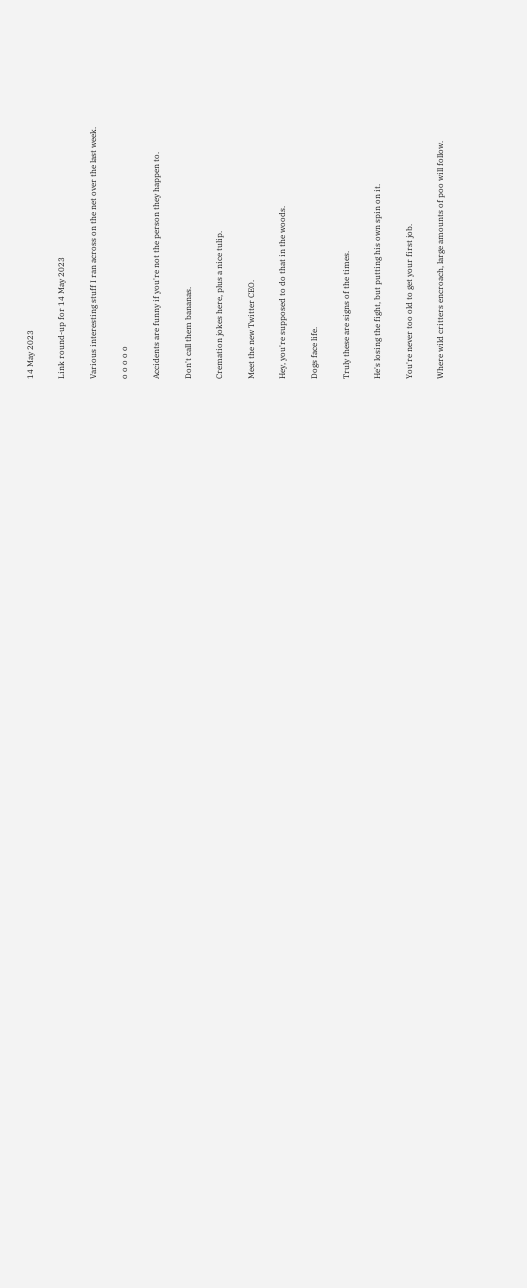14 May 2023

Link round-up for 14 May 2023

Various interesting stuff I ran across on the net over the last week.

o o o o o

Accidents are funny if you're not the person they happen to.

Don't call them bananas.

Cremation jokes here, plus a nice tulip.

Meet the new Twitter CEO.

Hey, you're supposed to do that in the woods.

Dogs face life.

Truly these are signs of the times.

He's losing the fight, but putting his own spin on it.

You're never too old to get your first job.

Where wild critters encroach, large amounts of poo will follow.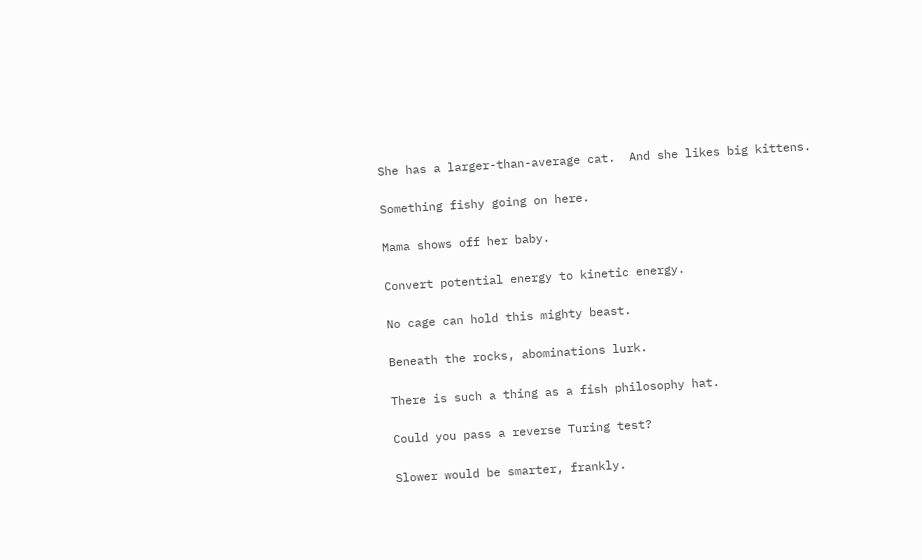She has a larger-than-average cat.  And she likes big kittens.

Something fishy going on here.

Mama shows off her baby.

Convert potential energy to kinetic energy.

No cage can hold this mighty beast.

Beneath the rocks, abominations lurk.

There is such a thing as a fish philosophy hat.

Could you pass a reverse Turing test?

Slower would be smarter, frankly.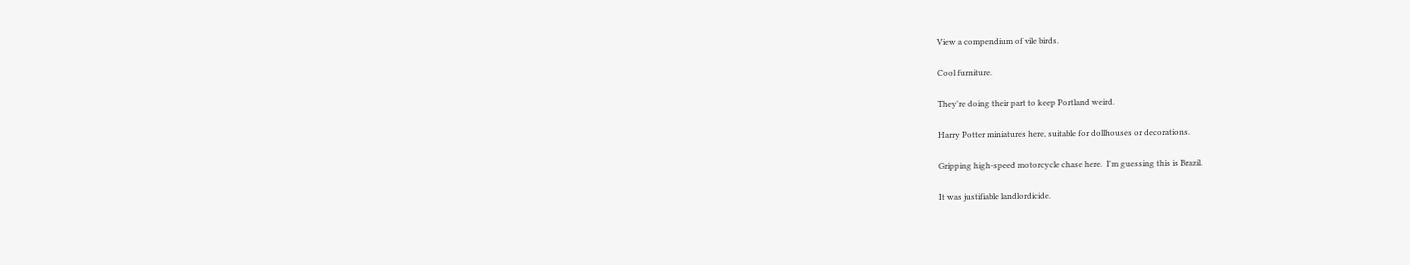View a compendium of vile birds.

Cool furniture.

They're doing their part to keep Portland weird.

Harry Potter miniatures here, suitable for dollhouses or decorations.

Gripping high-speed motorcycle chase here.  I'm guessing this is Brazil.

It was justifiable landlordicide.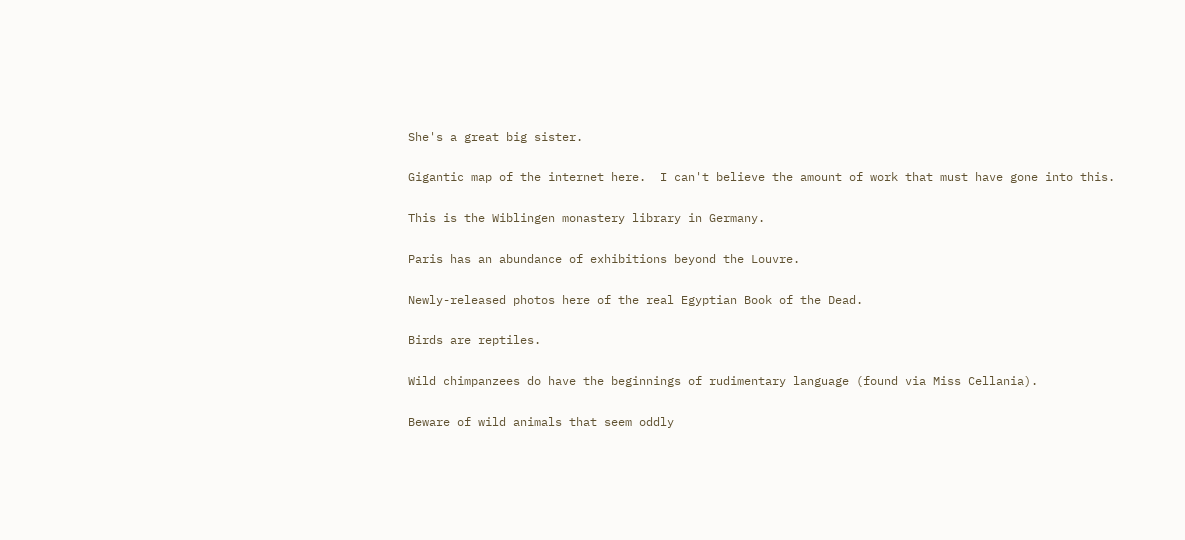She's a great big sister.

Gigantic map of the internet here.  I can't believe the amount of work that must have gone into this.

This is the Wiblingen monastery library in Germany.

Paris has an abundance of exhibitions beyond the Louvre.

Newly-released photos here of the real Egyptian Book of the Dead.

Birds are reptiles.

Wild chimpanzees do have the beginnings of rudimentary language (found via Miss Cellania).

Beware of wild animals that seem oddly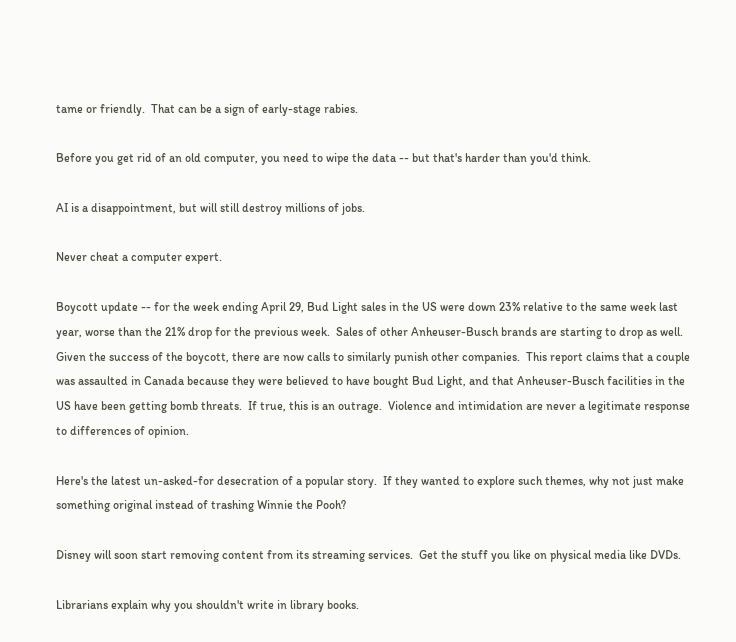tame or friendly.  That can be a sign of early-stage rabies.

Before you get rid of an old computer, you need to wipe the data -- but that's harder than you'd think.

AI is a disappointment, but will still destroy millions of jobs.

Never cheat a computer expert.

Boycott update -- for the week ending April 29, Bud Light sales in the US were down 23% relative to the same week last year, worse than the 21% drop for the previous week.  Sales of other Anheuser-Busch brands are starting to drop as well.  Given the success of the boycott, there are now calls to similarly punish other companies.  This report claims that a couple was assaulted in Canada because they were believed to have bought Bud Light, and that Anheuser-Busch facilities in the US have been getting bomb threats.  If true, this is an outrage.  Violence and intimidation are never a legitimate response to differences of opinion.

Here's the latest un-asked-for desecration of a popular story.  If they wanted to explore such themes, why not just make something original instead of trashing Winnie the Pooh?

Disney will soon start removing content from its streaming services.  Get the stuff you like on physical media like DVDs.

Librarians explain why you shouldn't write in library books.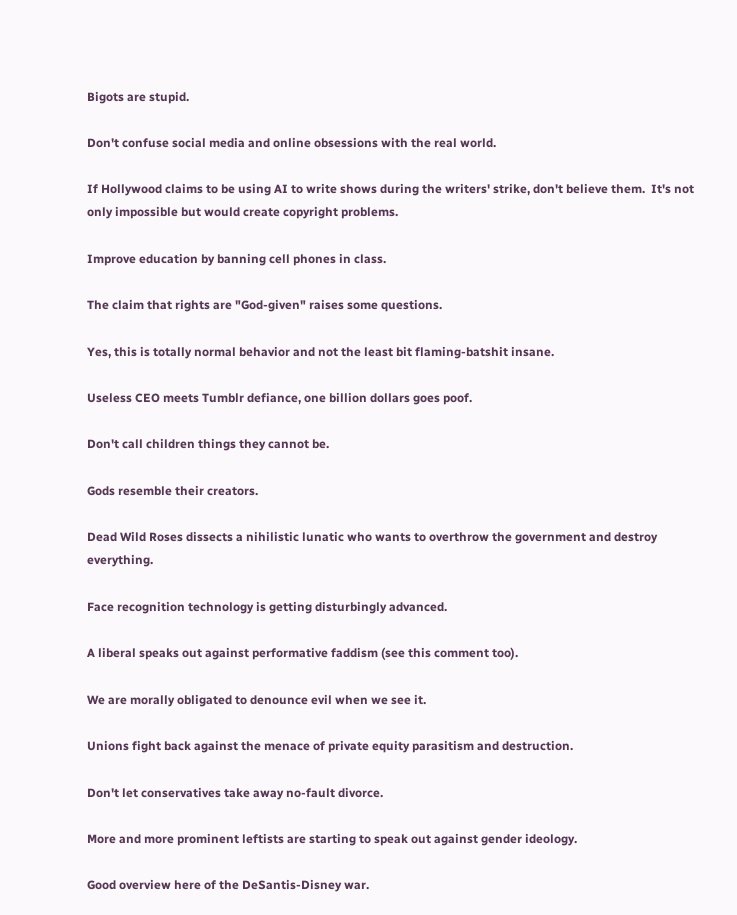Bigots are stupid.

Don't confuse social media and online obsessions with the real world.

If Hollywood claims to be using AI to write shows during the writers' strike, don't believe them.  It's not only impossible but would create copyright problems.

Improve education by banning cell phones in class.

The claim that rights are "God-given" raises some questions.

Yes, this is totally normal behavior and not the least bit flaming-batshit insane.

Useless CEO meets Tumblr defiance, one billion dollars goes poof.

Don't call children things they cannot be.

Gods resemble their creators.

Dead Wild Roses dissects a nihilistic lunatic who wants to overthrow the government and destroy everything.

Face recognition technology is getting disturbingly advanced.

A liberal speaks out against performative faddism (see this comment too).

We are morally obligated to denounce evil when we see it.

Unions fight back against the menace of private equity parasitism and destruction.

Don't let conservatives take away no-fault divorce.

More and more prominent leftists are starting to speak out against gender ideology.

Good overview here of the DeSantis-Disney war.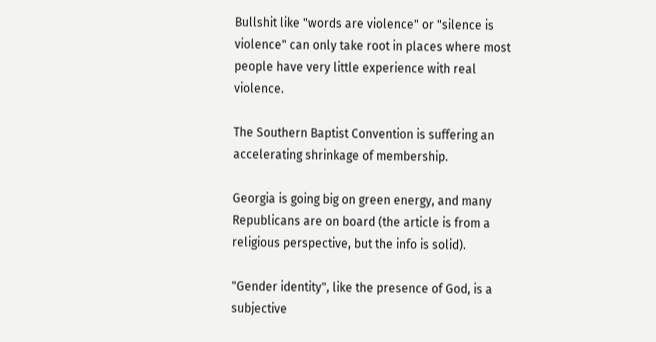Bullshit like "words are violence" or "silence is violence" can only take root in places where most people have very little experience with real violence.

The Southern Baptist Convention is suffering an accelerating shrinkage of membership.

Georgia is going big on green energy, and many Republicans are on board (the article is from a religious perspective, but the info is solid).

"Gender identity", like the presence of God, is a subjective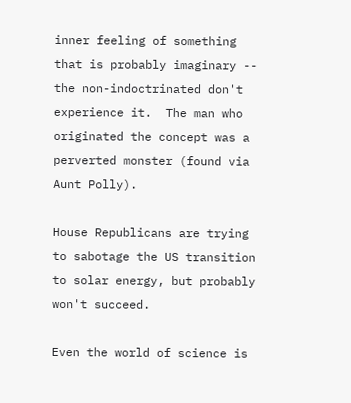inner feeling of something that is probably imaginary -- the non-indoctrinated don't experience it.  The man who originated the concept was a perverted monster (found via Aunt Polly).

House Republicans are trying to sabotage the US transition to solar energy, but probably won't succeed.

Even the world of science is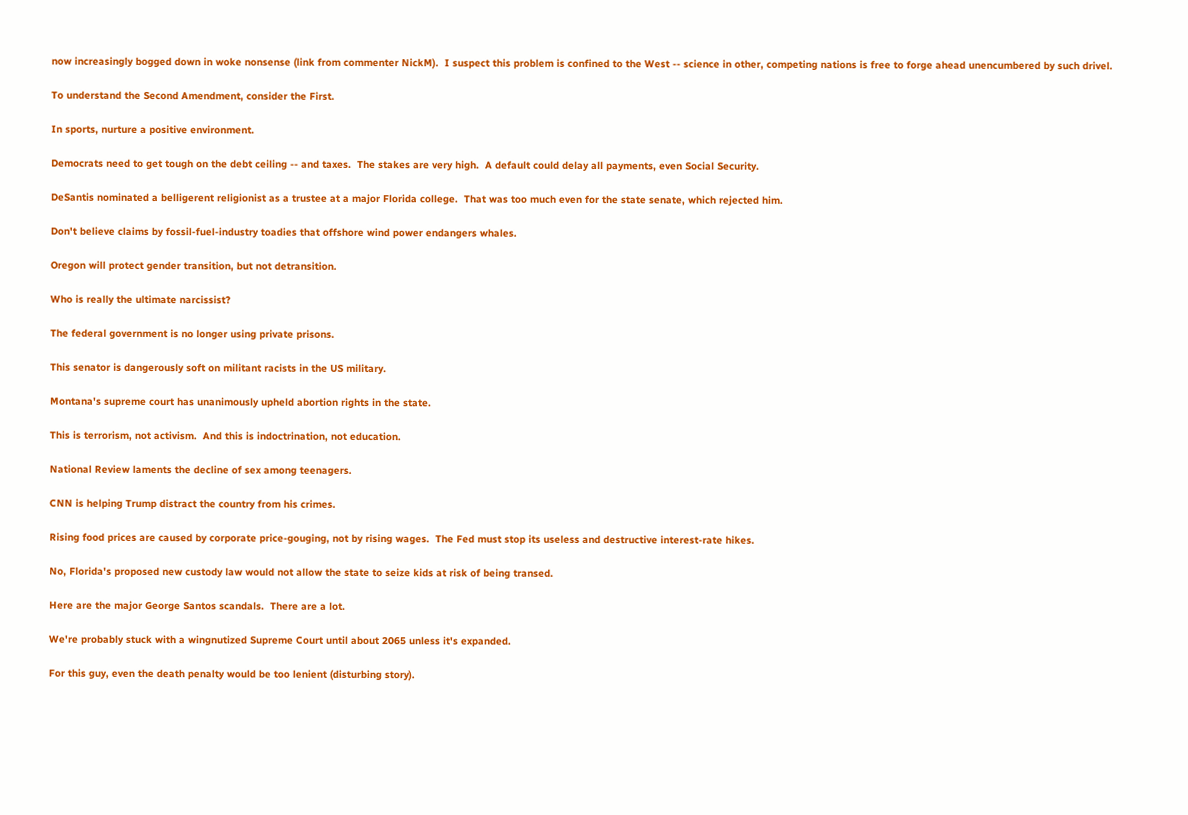now increasingly bogged down in woke nonsense (link from commenter NickM).  I suspect this problem is confined to the West -- science in other, competing nations is free to forge ahead unencumbered by such drivel.

To understand the Second Amendment, consider the First.

In sports, nurture a positive environment.

Democrats need to get tough on the debt ceiling -- and taxes.  The stakes are very high.  A default could delay all payments, even Social Security.

DeSantis nominated a belligerent religionist as a trustee at a major Florida college.  That was too much even for the state senate, which rejected him.

Don't believe claims by fossil-fuel-industry toadies that offshore wind power endangers whales.

Oregon will protect gender transition, but not detransition.

Who is really the ultimate narcissist?

The federal government is no longer using private prisons.

This senator is dangerously soft on militant racists in the US military.

Montana's supreme court has unanimously upheld abortion rights in the state.

This is terrorism, not activism.  And this is indoctrination, not education.

National Review laments the decline of sex among teenagers.

CNN is helping Trump distract the country from his crimes.

Rising food prices are caused by corporate price-gouging, not by rising wages.  The Fed must stop its useless and destructive interest-rate hikes.

No, Florida's proposed new custody law would not allow the state to seize kids at risk of being transed.

Here are the major George Santos scandals.  There are a lot.

We're probably stuck with a wingnutized Supreme Court until about 2065 unless it's expanded.

For this guy, even the death penalty would be too lenient (disturbing story).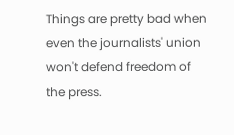Things are pretty bad when even the journalists' union won't defend freedom of the press.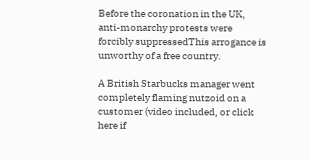Before the coronation in the UK, anti-monarchy protests were forcibly suppressedThis arrogance is unworthy of a free country.

A British Starbucks manager went completely flaming nutzoid on a customer (video included, or click here if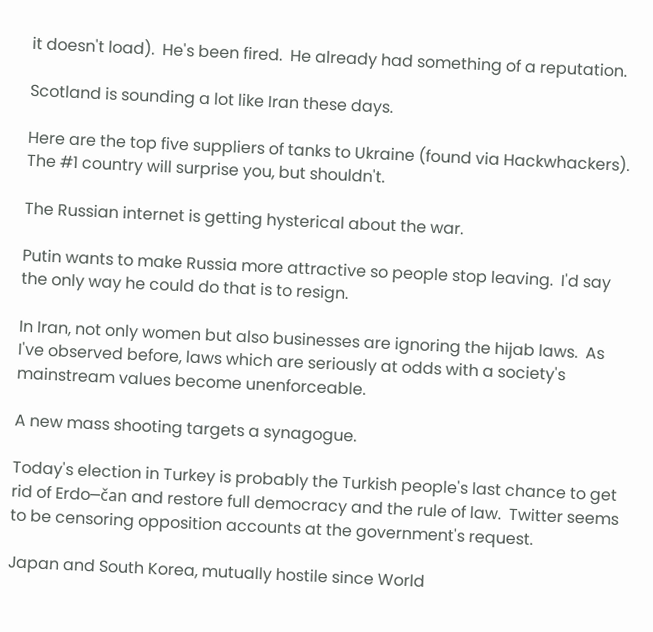it doesn't load).  He's been fired.  He already had something of a reputation.

Scotland is sounding a lot like Iran these days.

Here are the top five suppliers of tanks to Ukraine (found via Hackwhackers).  The #1 country will surprise you, but shouldn't.

The Russian internet is getting hysterical about the war.

Putin wants to make Russia more attractive so people stop leaving.  I'd say the only way he could do that is to resign.

In Iran, not only women but also businesses are ignoring the hijab laws.  As I've observed before, laws which are seriously at odds with a society's mainstream values become unenforceable.

A new mass shooting targets a synagogue.

Today's election in Turkey is probably the Turkish people's last chance to get rid of Erdo─čan and restore full democracy and the rule of law.  Twitter seems to be censoring opposition accounts at the government's request.

Japan and South Korea, mutually hostile since World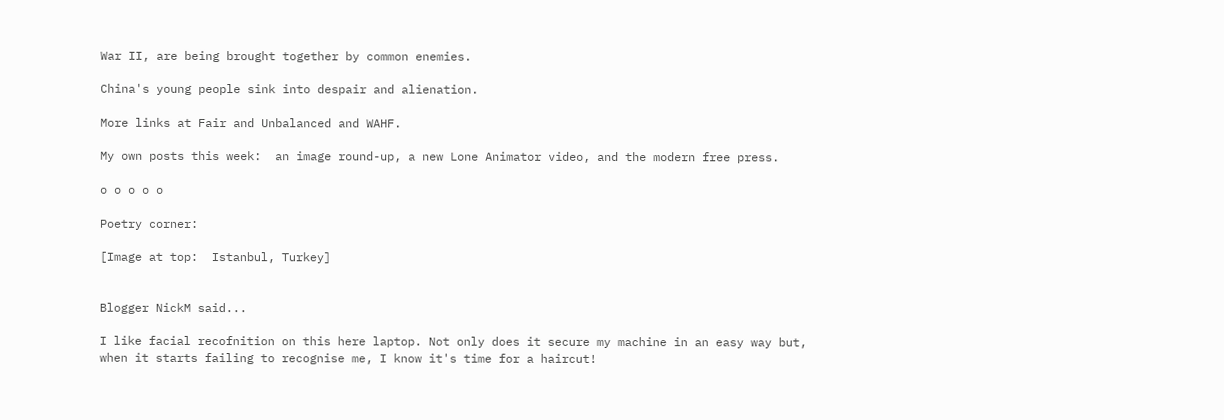War II, are being brought together by common enemies.

China's young people sink into despair and alienation.

More links at Fair and Unbalanced and WAHF.

My own posts this week:  an image round-up, a new Lone Animator video, and the modern free press.

o o o o o

Poetry corner:

[Image at top:  Istanbul, Turkey]


Blogger NickM said...

I like facial recofnition on this here laptop. Not only does it secure my machine in an easy way but, when it starts failing to recognise me, I know it's time for a haircut!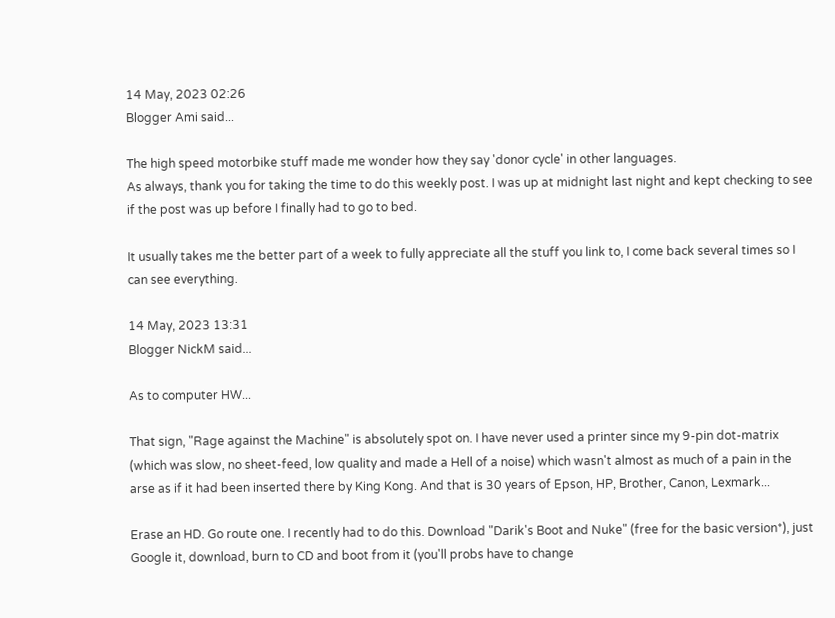14 May, 2023 02:26
Blogger Ami said...

The high speed motorbike stuff made me wonder how they say 'donor cycle' in other languages.
As always, thank you for taking the time to do this weekly post. I was up at midnight last night and kept checking to see if the post was up before I finally had to go to bed.

It usually takes me the better part of a week to fully appreciate all the stuff you link to, I come back several times so I can see everything.

14 May, 2023 13:31
Blogger NickM said...

As to computer HW...

That sign, "Rage against the Machine" is absolutely spot on. I have never used a printer since my 9-pin dot-matrix (which was slow, no sheet-feed, low quality and made a Hell of a noise) which wasn't almost as much of a pain in the arse as if it had been inserted there by King Kong. And that is 30 years of Epson, HP, Brother, Canon, Lexmark...

Erase an HD. Go route one. I recently had to do this. Download "Darik's Boot and Nuke" (free for the basic version*), just Google it, download, burn to CD and boot from it (you'll probs have to change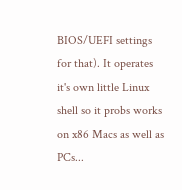BIOS/UEFI settings for that). It operates it's own little Linux shell so it probs works on x86 Macs as well as PCs...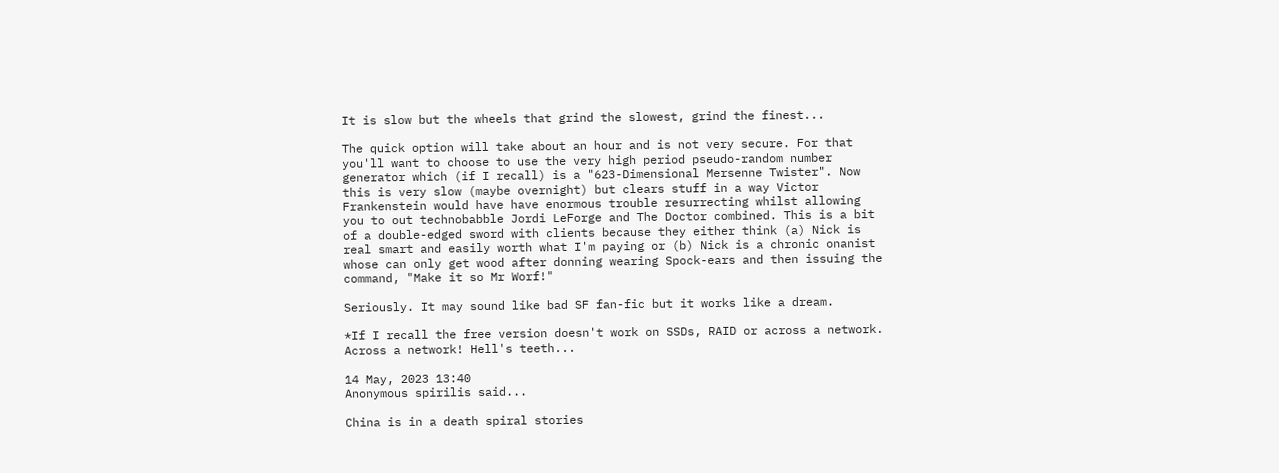It is slow but the wheels that grind the slowest, grind the finest...

The quick option will take about an hour and is not very secure. For that you'll want to choose to use the very high period pseudo-random number generator which (if I recall) is a "623-Dimensional Mersenne Twister". Now this is very slow (maybe overnight) but clears stuff in a way Victor Frankenstein would have have enormous trouble resurrecting whilst allowing you to out technobabble Jordi LeForge and The Doctor combined. This is a bit of a double-edged sword with clients because they either think (a) Nick is real smart and easily worth what I'm paying or (b) Nick is a chronic onanist whose can only get wood after donning wearing Spock-ears and then issuing the command, "Make it so Mr Worf!"

Seriously. It may sound like bad SF fan-fic but it works like a dream.

*If I recall the free version doesn't work on SSDs, RAID or across a network. Across a network! Hell's teeth...

14 May, 2023 13:40
Anonymous spirilis said...

China is in a death spiral stories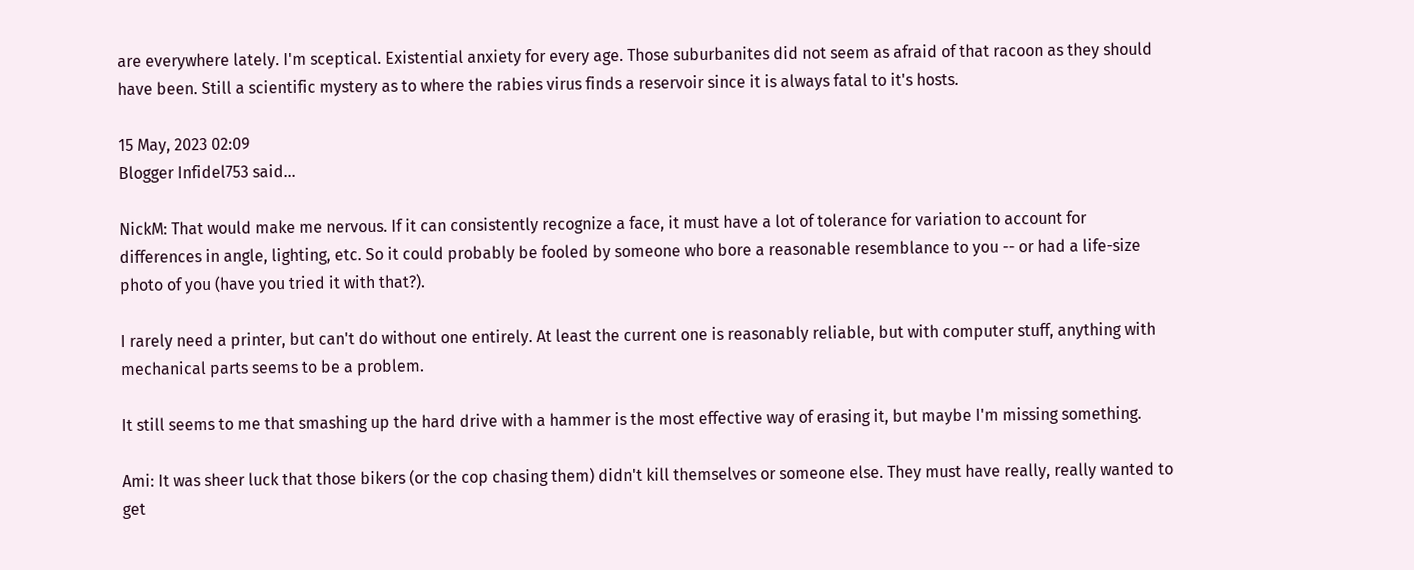are everywhere lately. I'm sceptical. Existential anxiety for every age. Those suburbanites did not seem as afraid of that racoon as they should have been. Still a scientific mystery as to where the rabies virus finds a reservoir since it is always fatal to it's hosts.

15 May, 2023 02:09
Blogger Infidel753 said...

NickM: That would make me nervous. If it can consistently recognize a face, it must have a lot of tolerance for variation to account for differences in angle, lighting, etc. So it could probably be fooled by someone who bore a reasonable resemblance to you -- or had a life-size photo of you (have you tried it with that?).

I rarely need a printer, but can't do without one entirely. At least the current one is reasonably reliable, but with computer stuff, anything with mechanical parts seems to be a problem.

It still seems to me that smashing up the hard drive with a hammer is the most effective way of erasing it, but maybe I'm missing something.

Ami: It was sheer luck that those bikers (or the cop chasing them) didn't kill themselves or someone else. They must have really, really wanted to get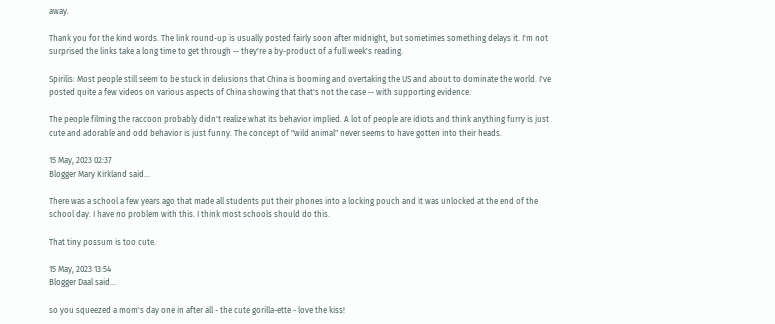away.

Thank you for the kind words. The link round-up is usually posted fairly soon after midnight, but sometimes something delays it. I'm not surprised the links take a long time to get through -- they're a by-product of a full week's reading.

Spirilis: Most people still seem to be stuck in delusions that China is booming and overtaking the US and about to dominate the world. I've posted quite a few videos on various aspects of China showing that that's not the case -- with supporting evidence.

The people filming the raccoon probably didn't realize what its behavior implied. A lot of people are idiots and think anything furry is just cute and adorable and odd behavior is just funny. The concept of "wild animal" never seems to have gotten into their heads.

15 May, 2023 02:37
Blogger Mary Kirkland said...

There was a school a few years ago that made all students put their phones into a locking pouch and it was unlocked at the end of the school day. I have no problem with this. I think most schools should do this.

That tiny possum is too cute.

15 May, 2023 13:54
Blogger Daal said...

so you squeezed a mom's day one in after all - the cute gorilla-ette - love the kiss!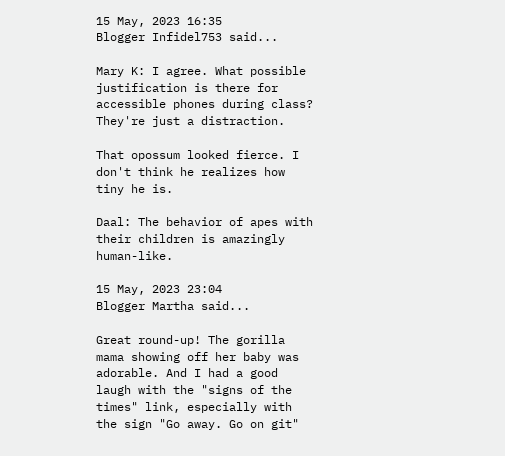15 May, 2023 16:35
Blogger Infidel753 said...

Mary K: I agree. What possible justification is there for accessible phones during class? They're just a distraction.

That opossum looked fierce. I don't think he realizes how tiny he is.

Daal: The behavior of apes with their children is amazingly human-like.

15 May, 2023 23:04
Blogger Martha said...

Great round-up! The gorilla mama showing off her baby was adorable. And I had a good laugh with the "signs of the times" link, especially with the sign "Go away. Go on git"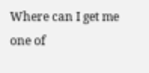Where can I get me one of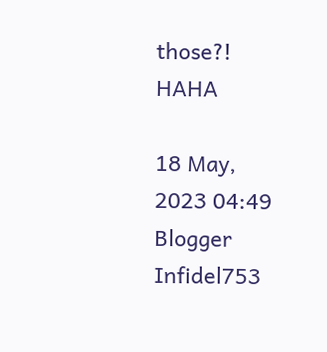those?! HAHA

18 May, 2023 04:49
Blogger Infidel753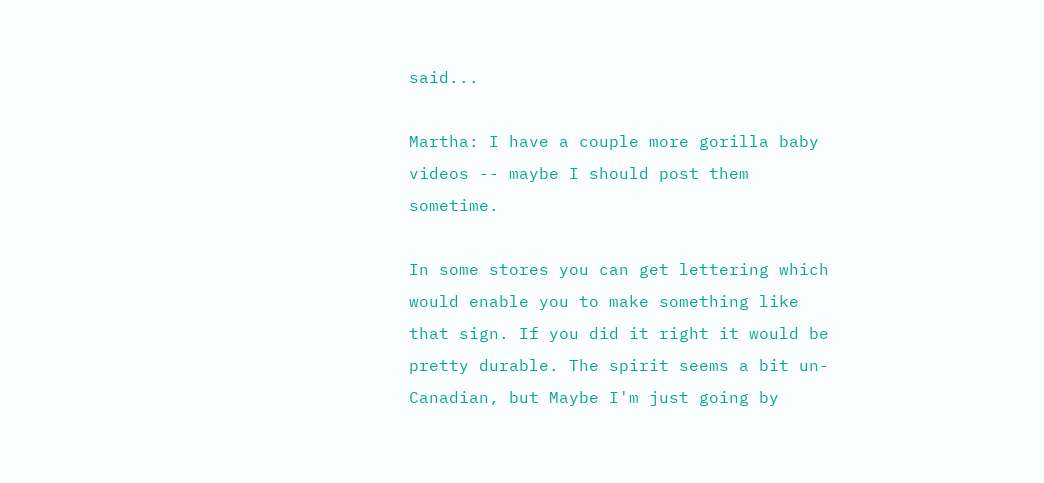said...

Martha: I have a couple more gorilla baby videos -- maybe I should post them sometime.

In some stores you can get lettering which would enable you to make something like that sign. If you did it right it would be pretty durable. The spirit seems a bit un-Canadian, but Maybe I'm just going by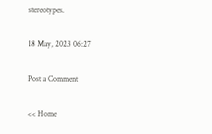stereotypes.

18 May, 2023 06:27

Post a Comment

<< Home